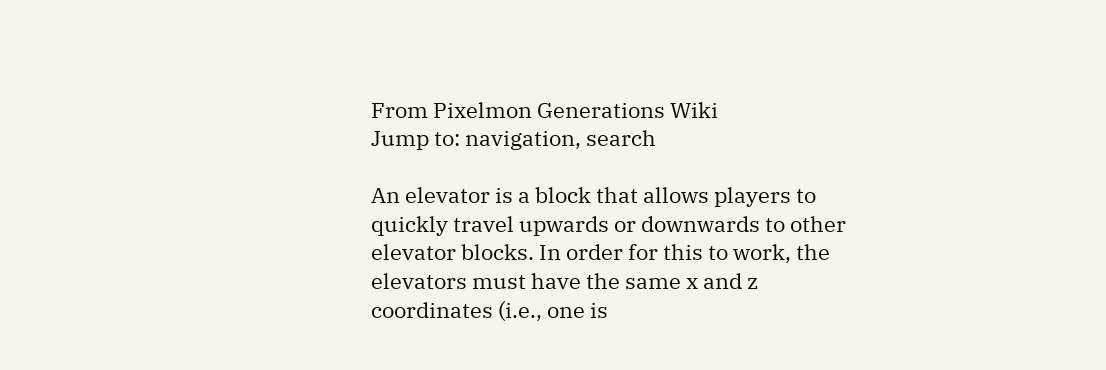From Pixelmon Generations Wiki
Jump to: navigation, search

An elevator is a block that allows players to quickly travel upwards or downwards to other elevator blocks. In order for this to work, the elevators must have the same x and z coordinates (i.e., one is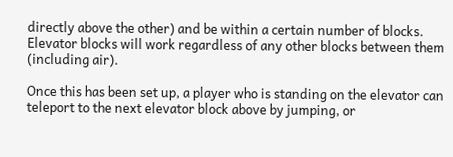directly above the other) and be within a certain number of blocks. Elevator blocks will work regardless of any other blocks between them (including air).

Once this has been set up, a player who is standing on the elevator can teleport to the next elevator block above by jumping, or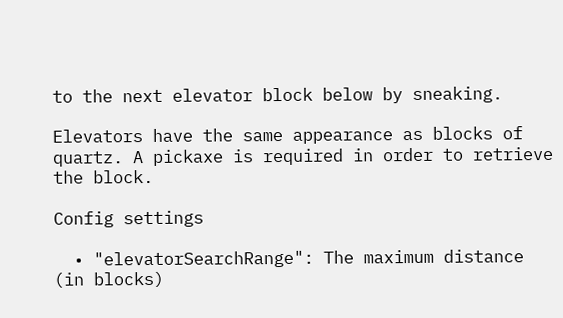to the next elevator block below by sneaking.

Elevators have the same appearance as blocks of quartz. A pickaxe is required in order to retrieve the block.

Config settings

  • "elevatorSearchRange": The maximum distance (in blocks)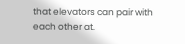that elevators can pair with each other at.